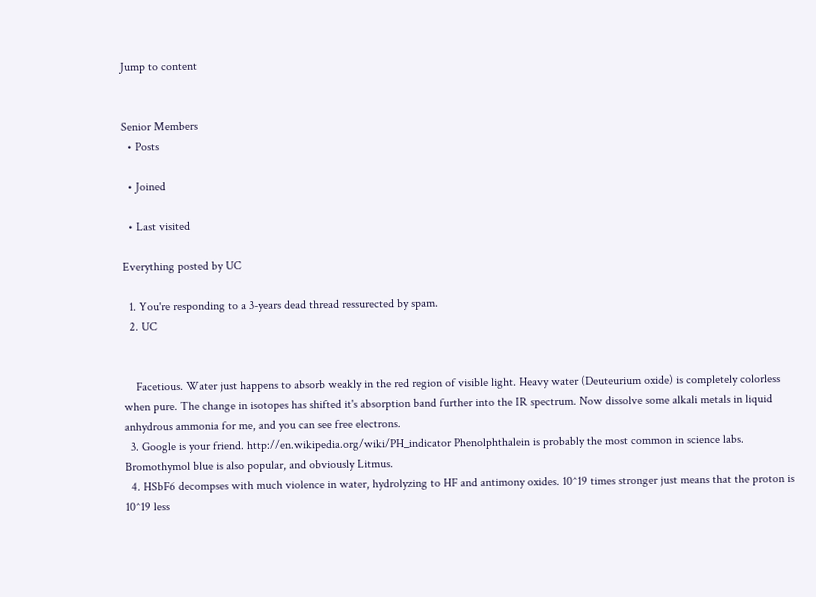Jump to content


Senior Members
  • Posts

  • Joined

  • Last visited

Everything posted by UC

  1. You're responding to a 3-years dead thread ressurected by spam.
  2. UC


    Facetious. Water just happens to absorb weakly in the red region of visible light. Heavy water (Deuteurium oxide) is completely colorless when pure. The change in isotopes has shifted it's absorption band further into the IR spectrum. Now dissolve some alkali metals in liquid anhydrous ammonia for me, and you can see free electrons.
  3. Google is your friend. http://en.wikipedia.org/wiki/PH_indicator Phenolphthalein is probably the most common in science labs. Bromothymol blue is also popular, and obviously Litmus.
  4. HSbF6 decompses with much violence in water, hydrolyzing to HF and antimony oxides. 10^19 times stronger just means that the proton is 10^19 less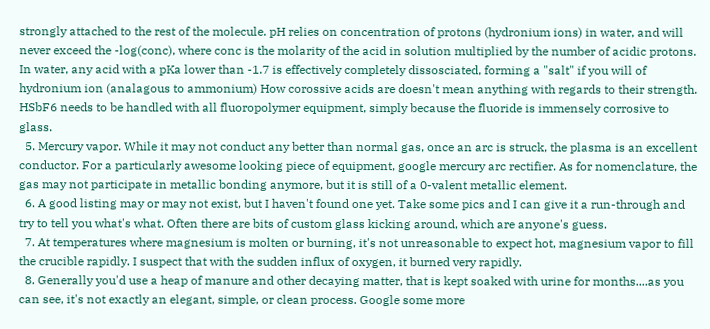strongly attached to the rest of the molecule. pH relies on concentration of protons (hydronium ions) in water, and will never exceed the -log(conc), where conc is the molarity of the acid in solution multiplied by the number of acidic protons. In water, any acid with a pKa lower than -1.7 is effectively completely dissosciated, forming a "salt" if you will of hydronium ion (analagous to ammonium) How corossive acids are doesn't mean anything with regards to their strength. HSbF6 needs to be handled with all fluoropolymer equipment, simply because the fluoride is immensely corrosive to glass.
  5. Mercury vapor. While it may not conduct any better than normal gas, once an arc is struck, the plasma is an excellent conductor. For a particularly awesome looking piece of equipment, google mercury arc rectifier. As for nomenclature, the gas may not participate in metallic bonding anymore, but it is still of a 0-valent metallic element.
  6. A good listing may or may not exist, but I haven't found one yet. Take some pics and I can give it a run-through and try to tell you what's what. Often there are bits of custom glass kicking around, which are anyone's guess.
  7. At temperatures where magnesium is molten or burning, it's not unreasonable to expect hot, magnesium vapor to fill the crucible rapidly. I suspect that with the sudden influx of oxygen, it burned very rapidly.
  8. Generally you'd use a heap of manure and other decaying matter, that is kept soaked with urine for months....as you can see, it's not exactly an elegant, simple, or clean process. Google some more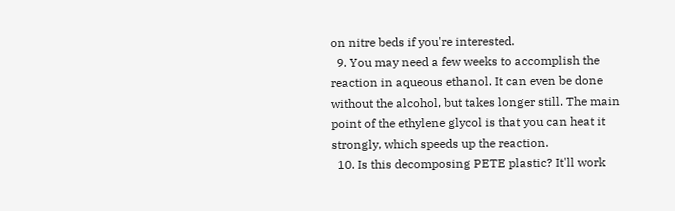on nitre beds if you're interested.
  9. You may need a few weeks to accomplish the reaction in aqueous ethanol. It can even be done without the alcohol, but takes longer still. The main point of the ethylene glycol is that you can heat it strongly, which speeds up the reaction.
  10. Is this decomposing PETE plastic? It'll work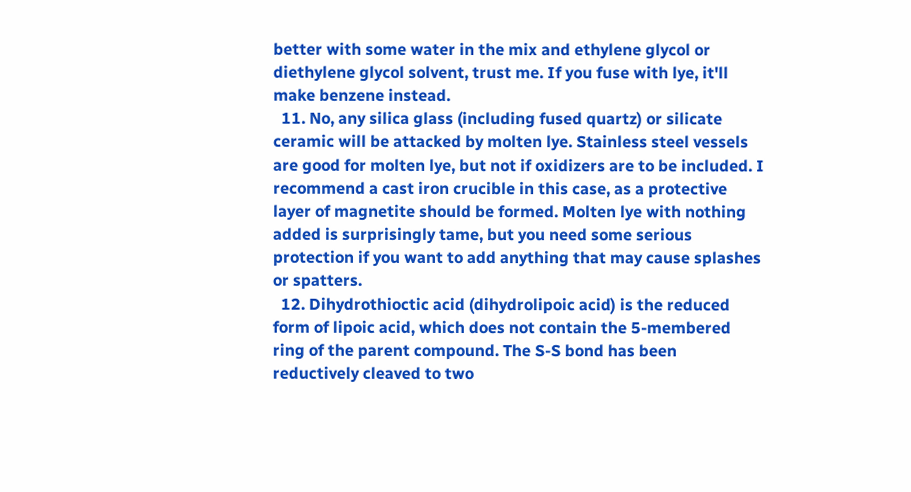better with some water in the mix and ethylene glycol or diethylene glycol solvent, trust me. If you fuse with lye, it'll make benzene instead.
  11. No, any silica glass (including fused quartz) or silicate ceramic will be attacked by molten lye. Stainless steel vessels are good for molten lye, but not if oxidizers are to be included. I recommend a cast iron crucible in this case, as a protective layer of magnetite should be formed. Molten lye with nothing added is surprisingly tame, but you need some serious protection if you want to add anything that may cause splashes or spatters.
  12. Dihydrothioctic acid (dihydrolipoic acid) is the reduced form of lipoic acid, which does not contain the 5-membered ring of the parent compound. The S-S bond has been reductively cleaved to two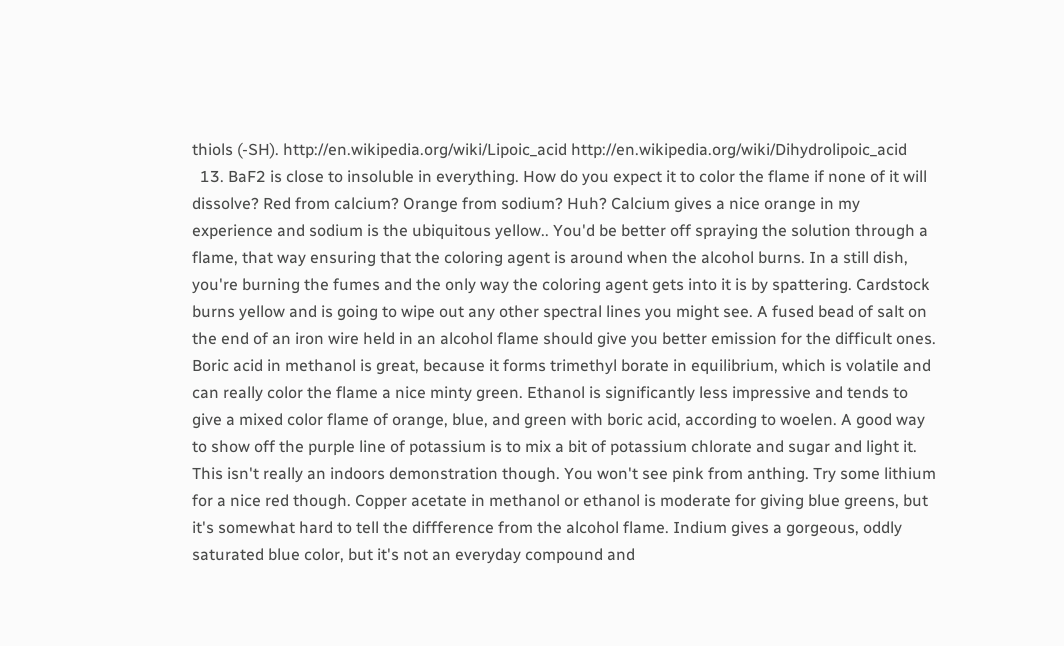thiols (-SH). http://en.wikipedia.org/wiki/Lipoic_acid http://en.wikipedia.org/wiki/Dihydrolipoic_acid
  13. BaF2 is close to insoluble in everything. How do you expect it to color the flame if none of it will dissolve? Red from calcium? Orange from sodium? Huh? Calcium gives a nice orange in my experience and sodium is the ubiquitous yellow.. You'd be better off spraying the solution through a flame, that way ensuring that the coloring agent is around when the alcohol burns. In a still dish, you're burning the fumes and the only way the coloring agent gets into it is by spattering. Cardstock burns yellow and is going to wipe out any other spectral lines you might see. A fused bead of salt on the end of an iron wire held in an alcohol flame should give you better emission for the difficult ones. Boric acid in methanol is great, because it forms trimethyl borate in equilibrium, which is volatile and can really color the flame a nice minty green. Ethanol is significantly less impressive and tends to give a mixed color flame of orange, blue, and green with boric acid, according to woelen. A good way to show off the purple line of potassium is to mix a bit of potassium chlorate and sugar and light it. This isn't really an indoors demonstration though. You won't see pink from anthing. Try some lithium for a nice red though. Copper acetate in methanol or ethanol is moderate for giving blue greens, but it's somewhat hard to tell the diffference from the alcohol flame. Indium gives a gorgeous, oddly saturated blue color, but it's not an everyday compound and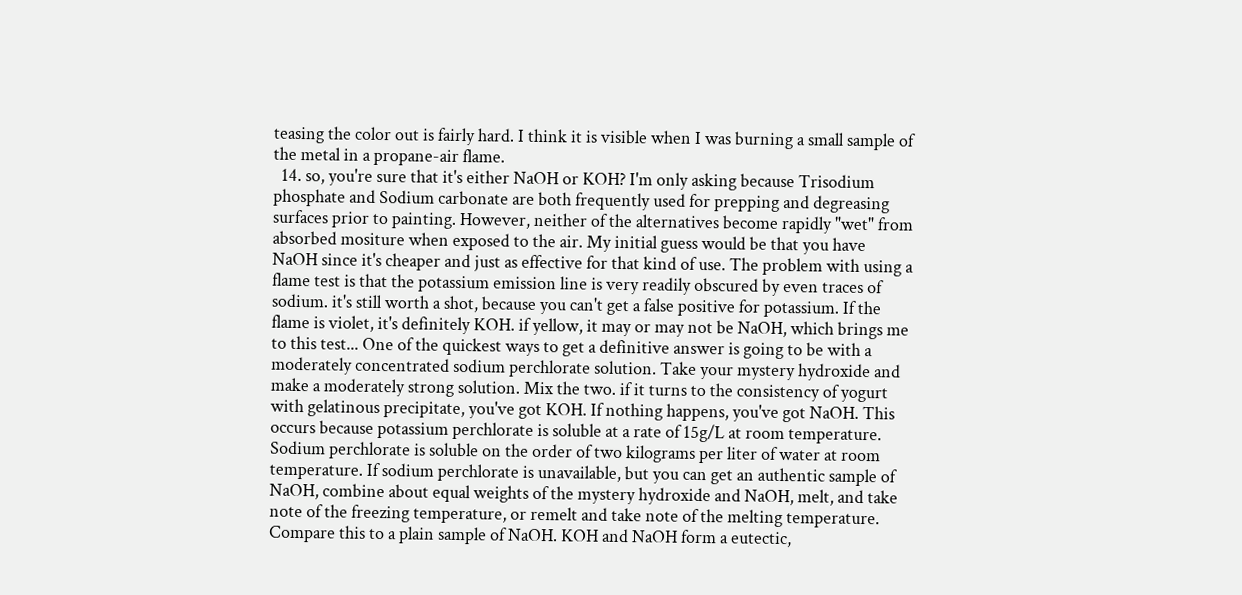teasing the color out is fairly hard. I think it is visible when I was burning a small sample of the metal in a propane-air flame.
  14. so, you're sure that it's either NaOH or KOH? I'm only asking because Trisodium phosphate and Sodium carbonate are both frequently used for prepping and degreasing surfaces prior to painting. However, neither of the alternatives become rapidly "wet" from absorbed mositure when exposed to the air. My initial guess would be that you have NaOH since it's cheaper and just as effective for that kind of use. The problem with using a flame test is that the potassium emission line is very readily obscured by even traces of sodium. it's still worth a shot, because you can't get a false positive for potassium. If the flame is violet, it's definitely KOH. if yellow, it may or may not be NaOH, which brings me to this test... One of the quickest ways to get a definitive answer is going to be with a moderately concentrated sodium perchlorate solution. Take your mystery hydroxide and make a moderately strong solution. Mix the two. if it turns to the consistency of yogurt with gelatinous precipitate, you've got KOH. If nothing happens, you've got NaOH. This occurs because potassium perchlorate is soluble at a rate of 15g/L at room temperature. Sodium perchlorate is soluble on the order of two kilograms per liter of water at room temperature. If sodium perchlorate is unavailable, but you can get an authentic sample of NaOH, combine about equal weights of the mystery hydroxide and NaOH, melt, and take note of the freezing temperature, or remelt and take note of the melting temperature. Compare this to a plain sample of NaOH. KOH and NaOH form a eutectic,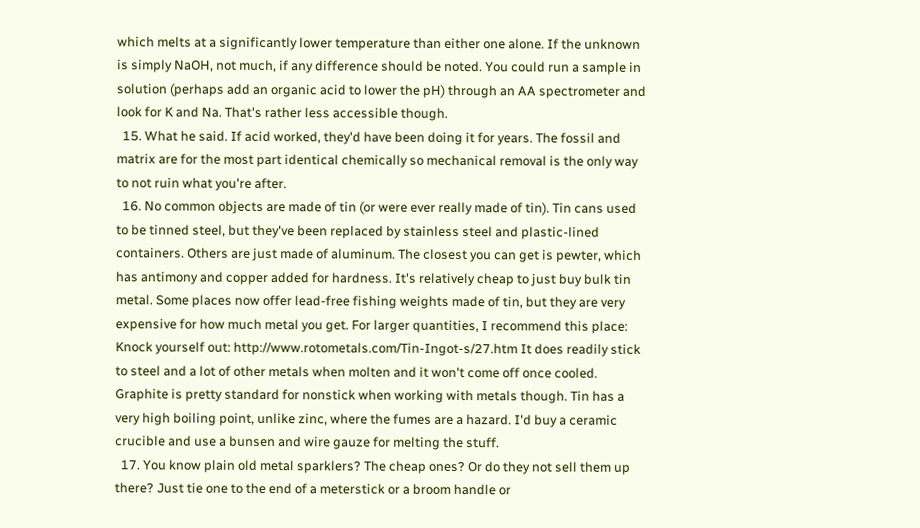which melts at a significantly lower temperature than either one alone. If the unknown is simply NaOH, not much, if any difference should be noted. You could run a sample in solution (perhaps add an organic acid to lower the pH) through an AA spectrometer and look for K and Na. That's rather less accessible though.
  15. What he said. If acid worked, they'd have been doing it for years. The fossil and matrix are for the most part identical chemically so mechanical removal is the only way to not ruin what you're after.
  16. No common objects are made of tin (or were ever really made of tin). Tin cans used to be tinned steel, but they've been replaced by stainless steel and plastic-lined containers. Others are just made of aluminum. The closest you can get is pewter, which has antimony and copper added for hardness. It's relatively cheap to just buy bulk tin metal. Some places now offer lead-free fishing weights made of tin, but they are very expensive for how much metal you get. For larger quantities, I recommend this place: Knock yourself out: http://www.rotometals.com/Tin-Ingot-s/27.htm It does readily stick to steel and a lot of other metals when molten and it won't come off once cooled. Graphite is pretty standard for nonstick when working with metals though. Tin has a very high boiling point, unlike zinc, where the fumes are a hazard. I'd buy a ceramic crucible and use a bunsen and wire gauze for melting the stuff.
  17. You know plain old metal sparklers? The cheap ones? Or do they not sell them up there? Just tie one to the end of a meterstick or a broom handle or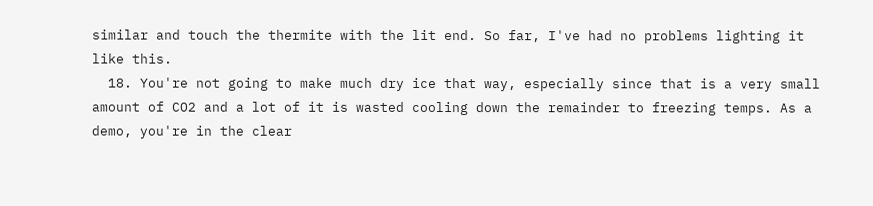similar and touch the thermite with the lit end. So far, I've had no problems lighting it like this.
  18. You're not going to make much dry ice that way, especially since that is a very small amount of CO2 and a lot of it is wasted cooling down the remainder to freezing temps. As a demo, you're in the clear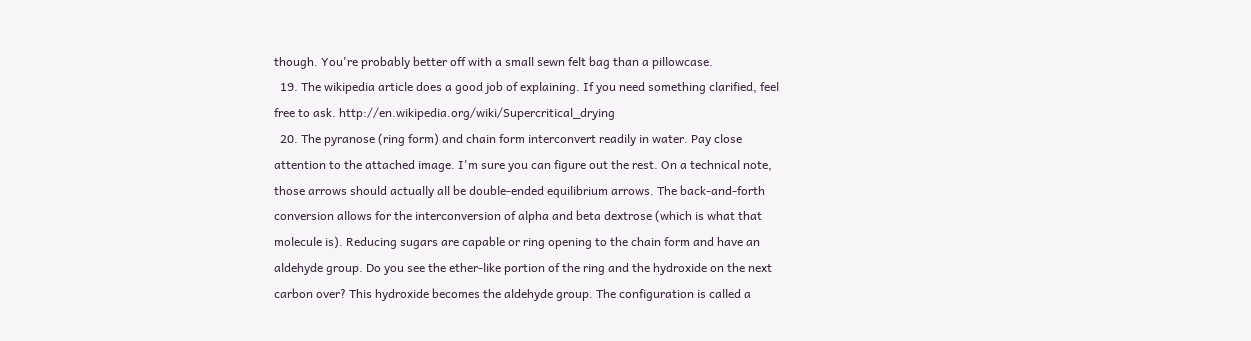though. You're probably better off with a small sewn felt bag than a pillowcase.
  19. The wikipedia article does a good job of explaining. If you need something clarified, feel free to ask. http://en.wikipedia.org/wiki/Supercritical_drying
  20. The pyranose (ring form) and chain form interconvert readily in water. Pay close attention to the attached image. I'm sure you can figure out the rest. On a technical note, those arrows should actually all be double-ended equilibrium arrows. The back-and-forth conversion allows for the interconversion of alpha and beta dextrose (which is what that molecule is). Reducing sugars are capable or ring opening to the chain form and have an aldehyde group. Do you see the ether-like portion of the ring and the hydroxide on the next carbon over? This hydroxide becomes the aldehyde group. The configuration is called a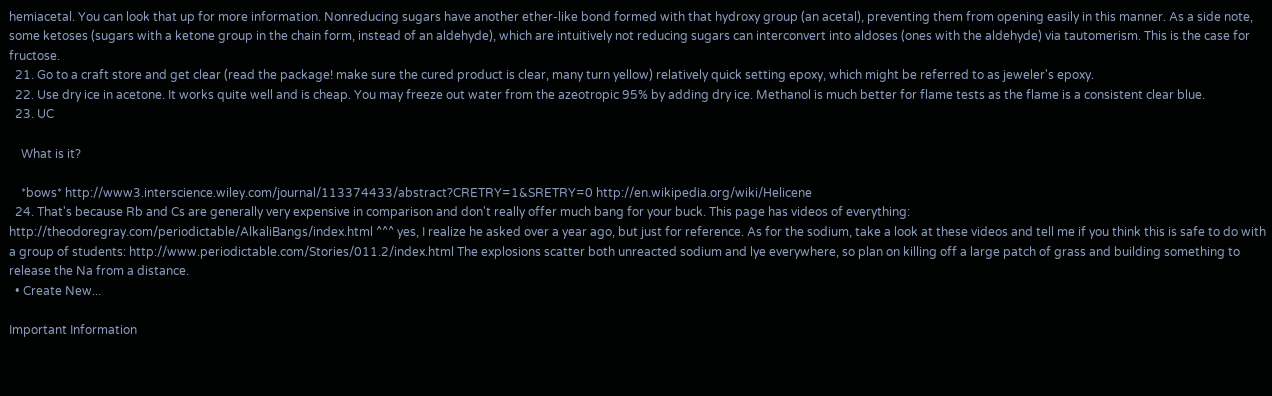hemiacetal. You can look that up for more information. Nonreducing sugars have another ether-like bond formed with that hydroxy group (an acetal), preventing them from opening easily in this manner. As a side note, some ketoses (sugars with a ketone group in the chain form, instead of an aldehyde), which are intuitively not reducing sugars can interconvert into aldoses (ones with the aldehyde) via tautomerism. This is the case for fructose.
  21. Go to a craft store and get clear (read the package! make sure the cured product is clear, many turn yellow) relatively quick setting epoxy, which might be referred to as jeweler's epoxy.
  22. Use dry ice in acetone. It works quite well and is cheap. You may freeze out water from the azeotropic 95% by adding dry ice. Methanol is much better for flame tests as the flame is a consistent clear blue.
  23. UC

    What is it?

    *bows* http://www3.interscience.wiley.com/journal/113374433/abstract?CRETRY=1&SRETRY=0 http://en.wikipedia.org/wiki/Helicene
  24. That's because Rb and Cs are generally very expensive in comparison and don't really offer much bang for your buck. This page has videos of everything: http://theodoregray.com/periodictable/AlkaliBangs/index.html ^^^ yes, I realize he asked over a year ago, but just for reference. As for the sodium, take a look at these videos and tell me if you think this is safe to do with a group of students: http://www.periodictable.com/Stories/011.2/index.html The explosions scatter both unreacted sodium and lye everywhere, so plan on killing off a large patch of grass and building something to release the Na from a distance.
  • Create New...

Important Information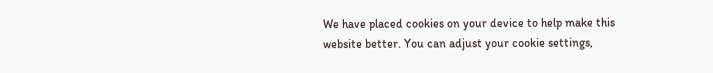We have placed cookies on your device to help make this website better. You can adjust your cookie settings,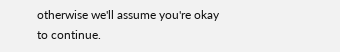otherwise we'll assume you're okay to continue.